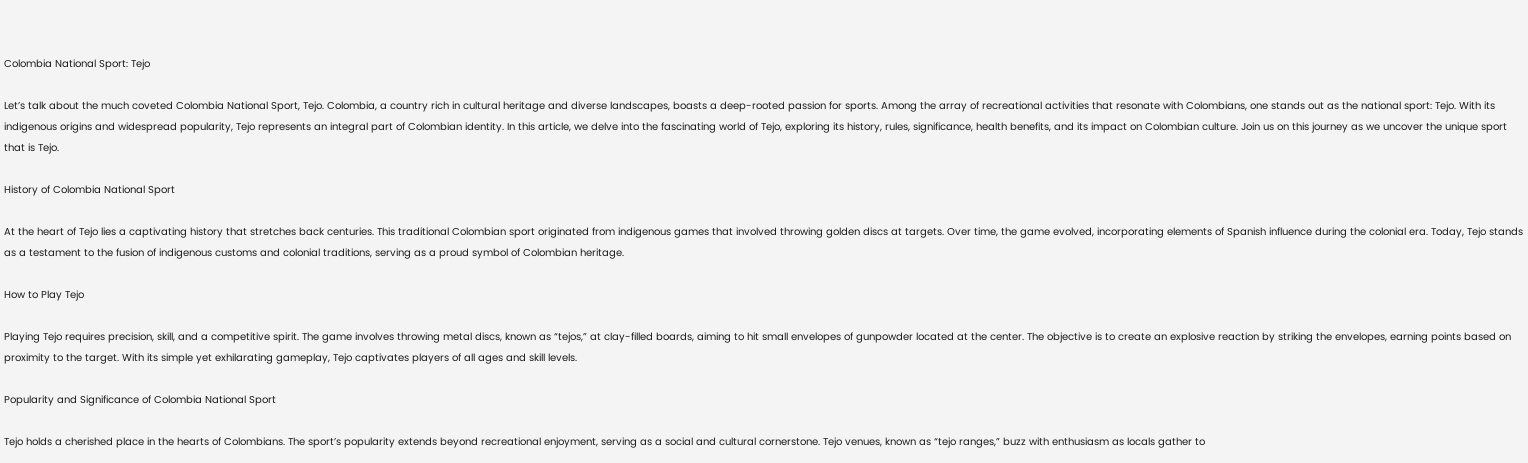Colombia National Sport: Tejo

Let’s talk about the much coveted Colombia National Sport, Tejo. Colombia, a country rich in cultural heritage and diverse landscapes, boasts a deep-rooted passion for sports. Among the array of recreational activities that resonate with Colombians, one stands out as the national sport: Tejo. With its indigenous origins and widespread popularity, Tejo represents an integral part of Colombian identity. In this article, we delve into the fascinating world of Tejo, exploring its history, rules, significance, health benefits, and its impact on Colombian culture. Join us on this journey as we uncover the unique sport that is Tejo.

History of Colombia National Sport

At the heart of Tejo lies a captivating history that stretches back centuries. This traditional Colombian sport originated from indigenous games that involved throwing golden discs at targets. Over time, the game evolved, incorporating elements of Spanish influence during the colonial era. Today, Tejo stands as a testament to the fusion of indigenous customs and colonial traditions, serving as a proud symbol of Colombian heritage.

How to Play Tejo

Playing Tejo requires precision, skill, and a competitive spirit. The game involves throwing metal discs, known as “tejos,” at clay-filled boards, aiming to hit small envelopes of gunpowder located at the center. The objective is to create an explosive reaction by striking the envelopes, earning points based on proximity to the target. With its simple yet exhilarating gameplay, Tejo captivates players of all ages and skill levels.

Popularity and Significance of Colombia National Sport

Tejo holds a cherished place in the hearts of Colombians. The sport’s popularity extends beyond recreational enjoyment, serving as a social and cultural cornerstone. Tejo venues, known as “tejo ranges,” buzz with enthusiasm as locals gather to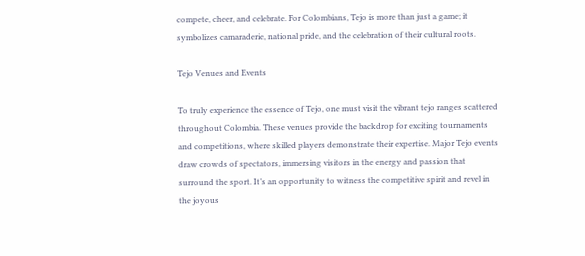compete, cheer, and celebrate. For Colombians, Tejo is more than just a game; it symbolizes camaraderie, national pride, and the celebration of their cultural roots.

Tejo Venues and Events

To truly experience the essence of Tejo, one must visit the vibrant tejo ranges scattered throughout Colombia. These venues provide the backdrop for exciting tournaments and competitions, where skilled players demonstrate their expertise. Major Tejo events draw crowds of spectators, immersing visitors in the energy and passion that surround the sport. It’s an opportunity to witness the competitive spirit and revel in the joyous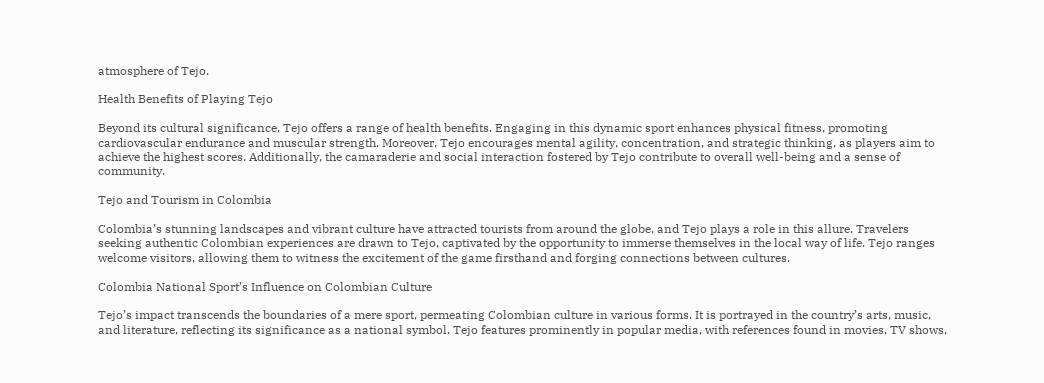atmosphere of Tejo.

Health Benefits of Playing Tejo

Beyond its cultural significance, Tejo offers a range of health benefits. Engaging in this dynamic sport enhances physical fitness, promoting cardiovascular endurance and muscular strength. Moreover, Tejo encourages mental agility, concentration, and strategic thinking, as players aim to achieve the highest scores. Additionally, the camaraderie and social interaction fostered by Tejo contribute to overall well-being and a sense of community.

Tejo and Tourism in Colombia

Colombia’s stunning landscapes and vibrant culture have attracted tourists from around the globe, and Tejo plays a role in this allure. Travelers seeking authentic Colombian experiences are drawn to Tejo, captivated by the opportunity to immerse themselves in the local way of life. Tejo ranges welcome visitors, allowing them to witness the excitement of the game firsthand and forging connections between cultures.

Colombia National Sport’s Influence on Colombian Culture

Tejo’s impact transcends the boundaries of a mere sport, permeating Colombian culture in various forms. It is portrayed in the country’s arts, music, and literature, reflecting its significance as a national symbol. Tejo features prominently in popular media, with references found in movies, TV shows,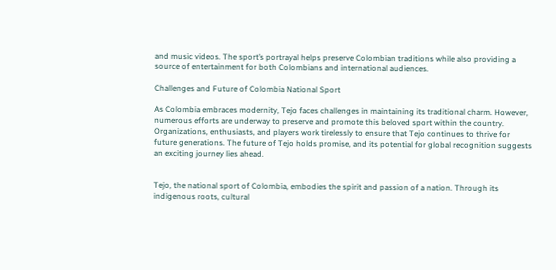and music videos. The sport’s portrayal helps preserve Colombian traditions while also providing a source of entertainment for both Colombians and international audiences.

Challenges and Future of Colombia National Sport

As Colombia embraces modernity, Tejo faces challenges in maintaining its traditional charm. However, numerous efforts are underway to preserve and promote this beloved sport within the country. Organizations, enthusiasts, and players work tirelessly to ensure that Tejo continues to thrive for future generations. The future of Tejo holds promise, and its potential for global recognition suggests an exciting journey lies ahead.


Tejo, the national sport of Colombia, embodies the spirit and passion of a nation. Through its indigenous roots, cultural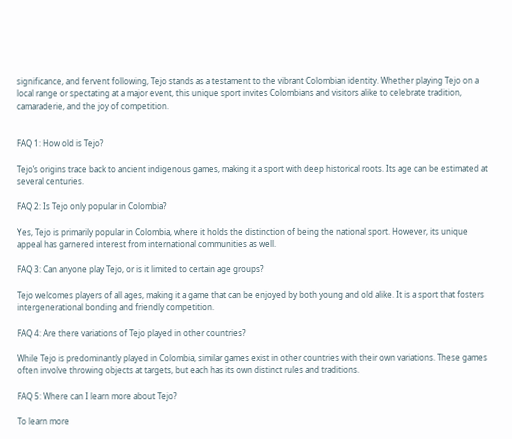significance, and fervent following, Tejo stands as a testament to the vibrant Colombian identity. Whether playing Tejo on a local range or spectating at a major event, this unique sport invites Colombians and visitors alike to celebrate tradition, camaraderie, and the joy of competition.


FAQ 1: How old is Tejo?

Tejo’s origins trace back to ancient indigenous games, making it a sport with deep historical roots. Its age can be estimated at several centuries.

FAQ 2: Is Tejo only popular in Colombia?

Yes, Tejo is primarily popular in Colombia, where it holds the distinction of being the national sport. However, its unique appeal has garnered interest from international communities as well.

FAQ 3: Can anyone play Tejo, or is it limited to certain age groups?

Tejo welcomes players of all ages, making it a game that can be enjoyed by both young and old alike. It is a sport that fosters intergenerational bonding and friendly competition.

FAQ 4: Are there variations of Tejo played in other countries?

While Tejo is predominantly played in Colombia, similar games exist in other countries with their own variations. These games often involve throwing objects at targets, but each has its own distinct rules and traditions.

FAQ 5: Where can I learn more about Tejo?

To learn more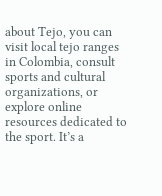about Tejo, you can visit local tejo ranges in Colombia, consult sports and cultural organizations, or explore online resources dedicated to the sport. It’s a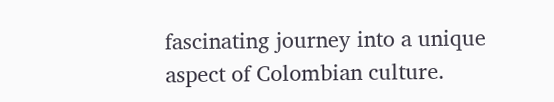fascinating journey into a unique aspect of Colombian culture.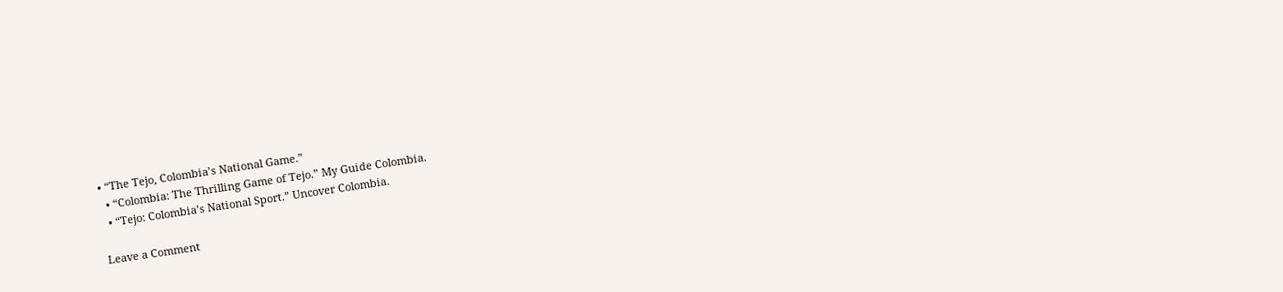• “The Tejo, Colombia’s National Game.”
  • “Colombia: The Thrilling Game of Tejo.” My Guide Colombia.
  • “Tejo: Colombia’s National Sport.” Uncover Colombia.

Leave a Comment